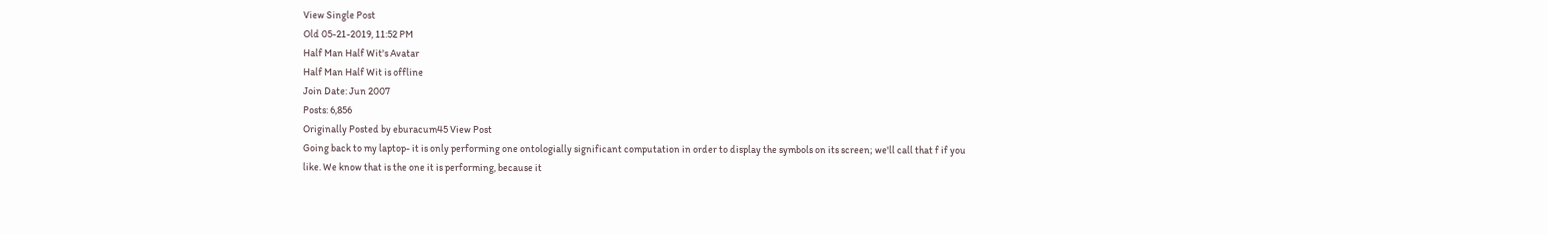View Single Post
Old 05-21-2019, 11:52 PM
Half Man Half Wit's Avatar
Half Man Half Wit is offline
Join Date: Jun 2007
Posts: 6,856
Originally Posted by eburacum45 View Post
Going back to my laptop- it is only performing one ontologially significant computation in order to display the symbols on its screen; we'll call that f if you like. We know that is the one it is performing, because it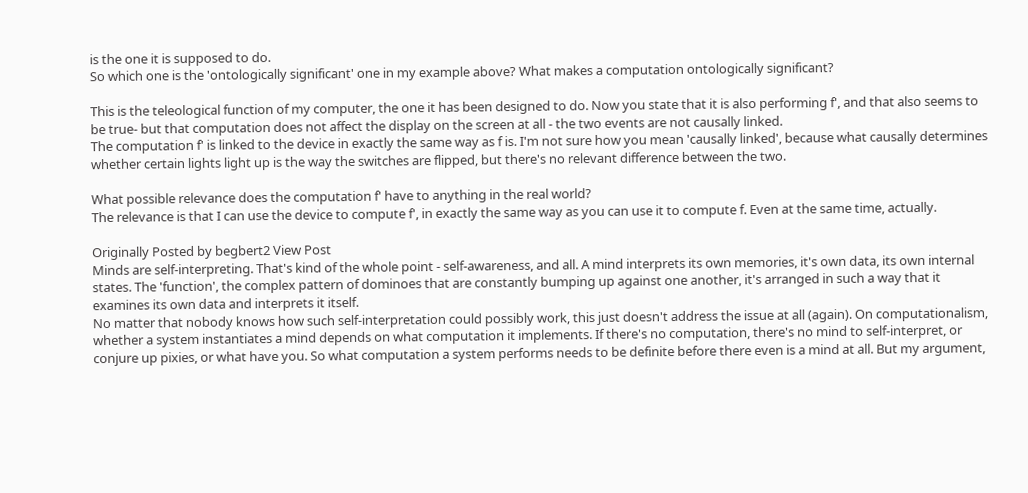is the one it is supposed to do.
So which one is the 'ontologically significant' one in my example above? What makes a computation ontologically significant?

This is the teleological function of my computer, the one it has been designed to do. Now you state that it is also performing f', and that also seems to be true- but that computation does not affect the display on the screen at all - the two events are not causally linked.
The computation f' is linked to the device in exactly the same way as f is. I'm not sure how you mean 'causally linked', because what causally determines whether certain lights light up is the way the switches are flipped, but there's no relevant difference between the two.

What possible relevance does the computation f' have to anything in the real world?
The relevance is that I can use the device to compute f', in exactly the same way as you can use it to compute f. Even at the same time, actually.

Originally Posted by begbert2 View Post
Minds are self-interpreting. That's kind of the whole point - self-awareness, and all. A mind interprets its own memories, it's own data, its own internal states. The 'function', the complex pattern of dominoes that are constantly bumping up against one another, it's arranged in such a way that it examines its own data and interprets it itself.
No matter that nobody knows how such self-interpretation could possibly work, this just doesn't address the issue at all (again). On computationalism, whether a system instantiates a mind depends on what computation it implements. If there's no computation, there's no mind to self-interpret, or conjure up pixies, or what have you. So what computation a system performs needs to be definite before there even is a mind at all. But my argument,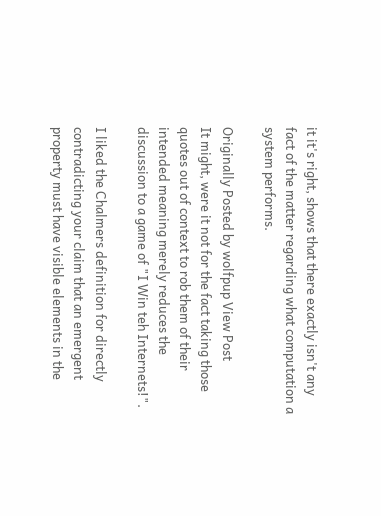it it's right, shows that there exactly isn't any fact of the matter regarding what computation a system performs.

Originally Posted by wolfpup View Post
It might, were it not for the fact taking those quotes out of context to rob them of their intended meaning merely reduces the discussion to a game of "I Win teh Internets!".

I liked the Chalmers definition for directly contradicting your claim that an emergent property must have visible elements in the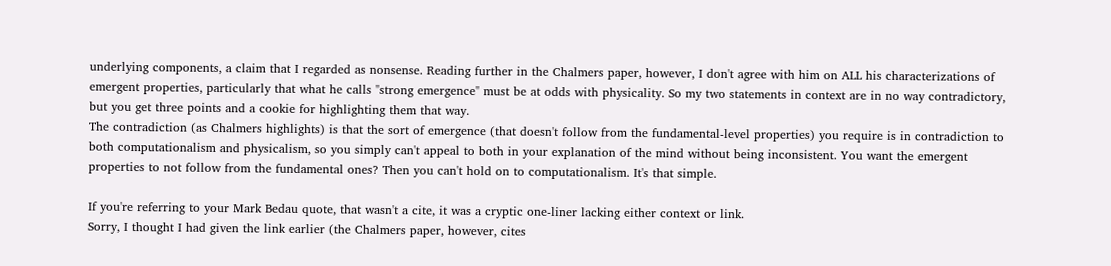underlying components, a claim that I regarded as nonsense. Reading further in the Chalmers paper, however, I don't agree with him on ALL his characterizations of emergent properties, particularly that what he calls "strong emergence" must be at odds with physicality. So my two statements in context are in no way contradictory, but you get three points and a cookie for highlighting them that way.
The contradiction (as Chalmers highlights) is that the sort of emergence (that doesn't follow from the fundamental-level properties) you require is in contradiction to both computationalism and physicalism, so you simply can't appeal to both in your explanation of the mind without being inconsistent. You want the emergent properties to not follow from the fundamental ones? Then you can't hold on to computationalism. It's that simple.

If you're referring to your Mark Bedau quote, that wasn't a cite, it was a cryptic one-liner lacking either context or link.
Sorry, I thought I had given the link earlier (the Chalmers paper, however, cites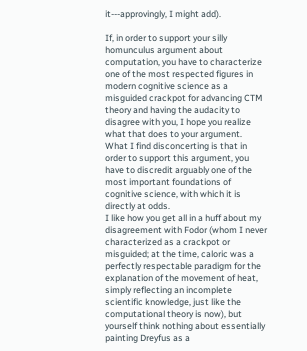it---approvingly, I might add).

If, in order to support your silly homunculus argument about computation, you have to characterize one of the most respected figures in modern cognitive science as a misguided crackpot for advancing CTM theory and having the audacity to disagree with you, I hope you realize what that does to your argument.
What I find disconcerting is that in order to support this argument, you have to discredit arguably one of the most important foundations of cognitive science, with which it is directly at odds.
I like how you get all in a huff about my disagreement with Fodor (whom I never characterized as a crackpot or misguided; at the time, caloric was a perfectly respectable paradigm for the explanation of the movement of heat, simply reflecting an incomplete scientific knowledge, just like the computational theory is now), but yourself think nothing about essentially painting Dreyfus as a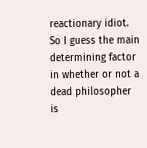reactionary idiot. So I guess the main determining factor in whether or not a dead philosopher is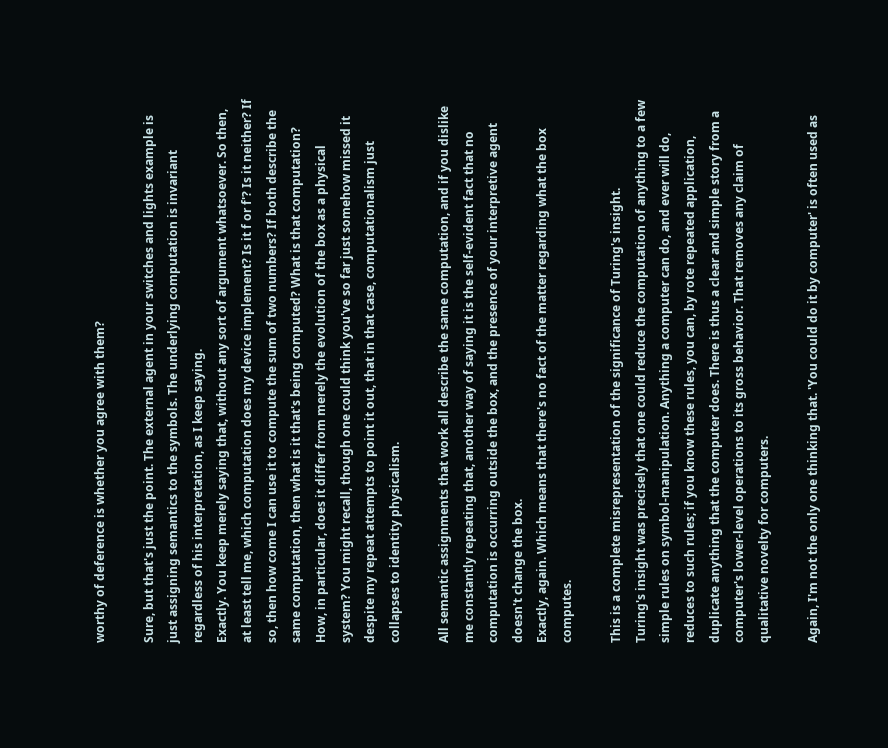worthy of deference is whether you agree with them?

Sure, but that's just the point. The external agent in your switches and lights example is just assigning semantics to the symbols. The underlying computation is invariant regardless of his interpretation, as I keep saying.
Exactly. You keep merely saying that, without any sort of argument whatsoever. So then, at least tell me, which computation does my device implement? Is it f or f'? Is it neither? If so, then how come I can use it to compute the sum of two numbers? If both describe the same computation, then what is it that's being computed? What is that computation? How, in particular, does it differ from merely the evolution of the box as a physical system? You might recall, though one could think you've so far just somehow missed it despite my repeat attempts to point it out, that in that case, computationalism just collapses to identity physicalism.

All semantic assignments that work all describe the same computation, and if you dislike me constantly repeating that, another way of saying it is the self-evident fact that no computation is occurring outside the box, and the presence of your interpretive agent doesn't change the box.
Exactly, again. Which means that there's no fact of the matter regarding what the box computes.

This is a complete misrepresentation of the significance of Turing's insight.
Turing's insight was precisely that one could reduce the computation of anything to a few simple rules on symbol-manipulation. Anything a computer can do, and ever will do, reduces to such rules; if you know these rules, you can, by rote repeated application, duplicate anything that the computer does. There is thus a clear and simple story from a computer's lower-level operations to its gross behavior. That removes any claim of qualitative novelty for computers.

Again, I'm not the only one thinking that. 'You could do it by computer' is often used as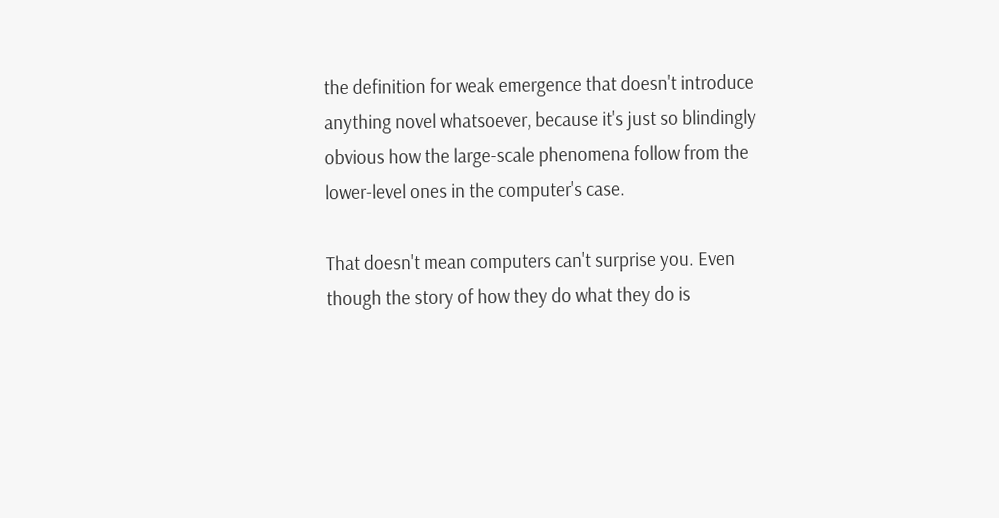the definition for weak emergence that doesn't introduce anything novel whatsoever, because it's just so blindingly obvious how the large-scale phenomena follow from the lower-level ones in the computer's case.

That doesn't mean computers can't surprise you. Even though the story of how they do what they do is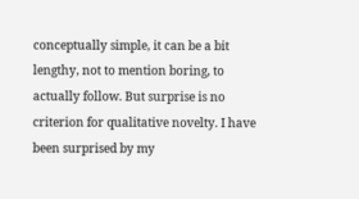conceptually simple, it can be a bit lengthy, not to mention boring, to actually follow. But surprise is no criterion for qualitative novelty. I have been surprised by my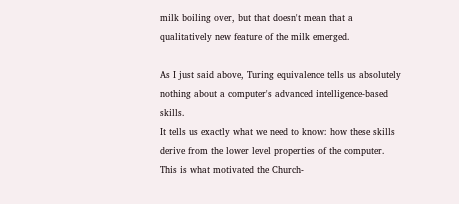milk boiling over, but that doesn't mean that a qualitatively new feature of the milk emerged.

As I just said above, Turing equivalence tells us absolutely nothing about a computer's advanced intelligence-based skills.
It tells us exactly what we need to know: how these skills derive from the lower level properties of the computer. This is what motivated the Church-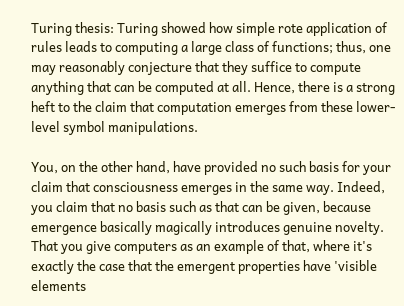Turing thesis: Turing showed how simple rote application of rules leads to computing a large class of functions; thus, one may reasonably conjecture that they suffice to compute anything that can be computed at all. Hence, there is a strong heft to the claim that computation emerges from these lower-level symbol manipulations.

You, on the other hand, have provided no such basis for your claim that consciousness emerges in the same way. Indeed, you claim that no basis such as that can be given, because emergence basically magically introduces genuine novelty. That you give computers as an example of that, where it's exactly the case that the emergent properties have 'visible elements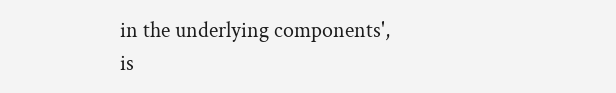in the underlying components', is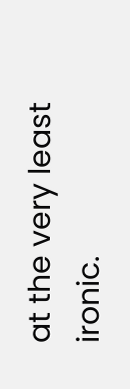at the very least ironic.